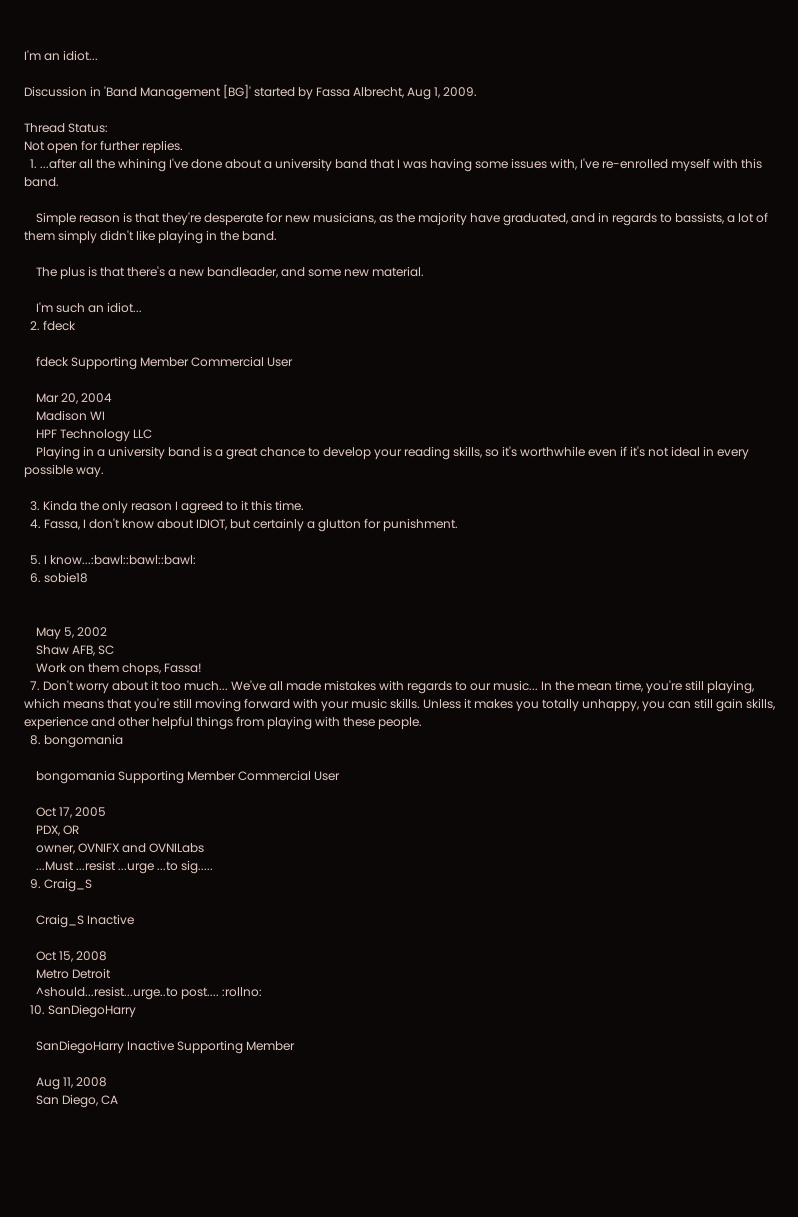I'm an idiot...

Discussion in 'Band Management [BG]' started by Fassa Albrecht, Aug 1, 2009.

Thread Status:
Not open for further replies.
  1. ...after all the whining I've done about a university band that I was having some issues with, I've re-enrolled myself with this band.

    Simple reason is that they're desperate for new musicians, as the majority have graduated, and in regards to bassists, a lot of them simply didn't like playing in the band.

    The plus is that there's a new bandleader, and some new material.

    I'm such an idiot...
  2. fdeck

    fdeck Supporting Member Commercial User

    Mar 20, 2004
    Madison WI
    HPF Technology LLC
    Playing in a university band is a great chance to develop your reading skills, so it's worthwhile even if it's not ideal in every possible way.

  3. Kinda the only reason I agreed to it this time.
  4. Fassa, I don't know about IDIOT, but certainly a glutton for punishment.

  5. I know...:bawl::bawl::bawl:
  6. sobie18


    May 5, 2002
    Shaw AFB, SC
    Work on them chops, Fassa!
  7. Don't worry about it too much... We've all made mistakes with regards to our music... In the mean time, you're still playing, which means that you're still moving forward with your music skills. Unless it makes you totally unhappy, you can still gain skills, experience and other helpful things from playing with these people.
  8. bongomania

    bongomania Supporting Member Commercial User

    Oct 17, 2005
    PDX, OR
    owner, OVNIFX and OVNILabs
    ...Must ...resist ...urge ...to sig.....
  9. Craig_S

    Craig_S Inactive

    Oct 15, 2008
    Metro Detroit
    ^should...resist...urge..to post.... :rollno:
  10. SanDiegoHarry

    SanDiegoHarry Inactive Supporting Member

    Aug 11, 2008
    San Diego, CA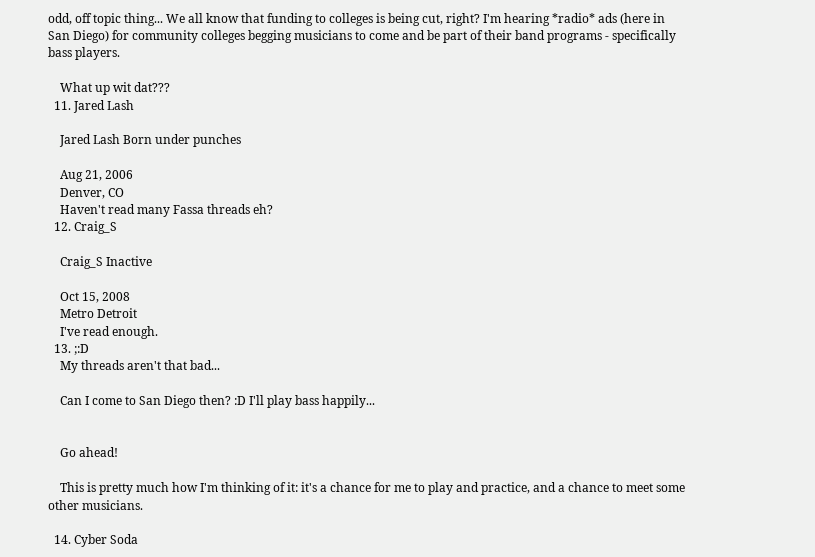odd, off topic thing... We all know that funding to colleges is being cut, right? I'm hearing *radio* ads (here in San Diego) for community colleges begging musicians to come and be part of their band programs - specifically bass players.

    What up wit dat???
  11. Jared Lash

    Jared Lash Born under punches

    Aug 21, 2006
    Denver, CO
    Haven't read many Fassa threads eh?
  12. Craig_S

    Craig_S Inactive

    Oct 15, 2008
    Metro Detroit
    I've read enough.
  13. ;:D
    My threads aren't that bad...

    Can I come to San Diego then? :D I'll play bass happily...


    Go ahead!

    This is pretty much how I'm thinking of it: it's a chance for me to play and practice, and a chance to meet some other musicians.

  14. Cyber Soda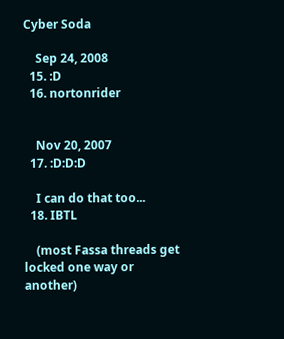Cyber Soda

    Sep 24, 2008
  15. :D
  16. nortonrider


    Nov 20, 2007
  17. :D:D:D

    I can do that too...
  18. IBTL

    (most Fassa threads get locked one way or another)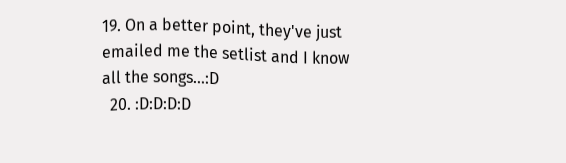19. On a better point, they've just emailed me the setlist and I know all the songs...:D
  20. :D:D:D:D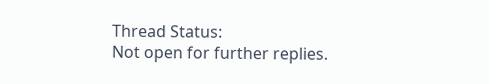Thread Status:
Not open for further replies.